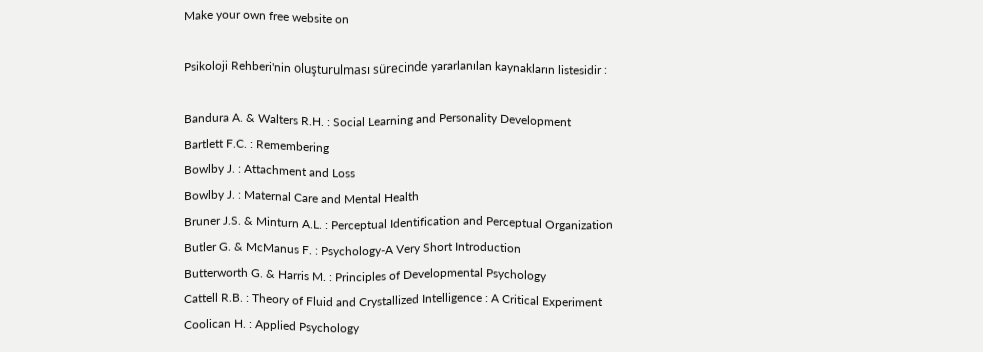Make your own free website on

Psikoloji Rehberi'nin oluşturulması sürecinde yararlanılan kaynakların listesidir :

Bandura A. & Walters R.H. : Social Learning and Personality Development
Bartlett F.C. : Remembering
Bowlby J. : Attachment and Loss
Bowlby J. : Maternal Care and Mental Health
Bruner J.S. & Minturn A.L. : Perceptual Identification and Perceptual Organization
Butler G. & McManus F. : Psychology-A Very Short Introduction
Butterworth G. & Harris M. : Principles of Developmental Psychology
Cattell R.B. : Theory of Fluid and Crystallized Intelligence : A Critical Experiment
Coolican H. : Applied Psychology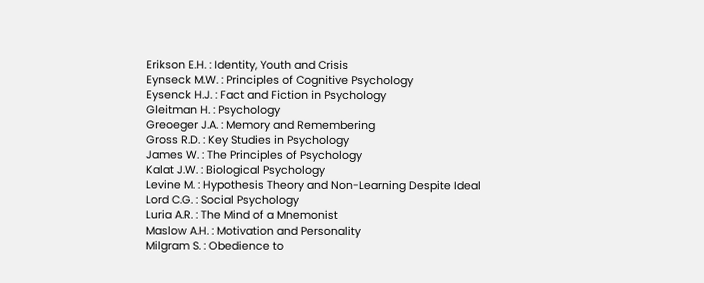Erikson E.H. : Identity, Youth and Crisis
Eynseck M.W. : Principles of Cognitive Psychology
Eysenck H.J. : Fact and Fiction in Psychology
Gleitman H. : Psychology
Greoeger J.A. : Memory and Remembering
Gross R.D. : Key Studies in Psychology
James W. : The Principles of Psychology
Kalat J.W. : Biological Psychology
Levine M. : Hypothesis Theory and Non-Learning Despite Ideal
Lord C.G. : Social Psychology
Luria A.R. : The Mind of a Mnemonist
Maslow A.H. : Motivation and Personality
Milgram S. : Obedience to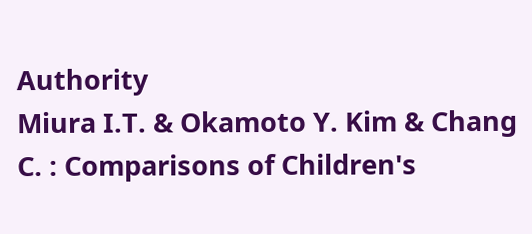Authority
Miura I.T. & Okamoto Y. Kim & Chang C. : Comparisons of Children's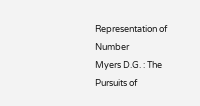Representation of Number
Myers D.G. : The Pursuits of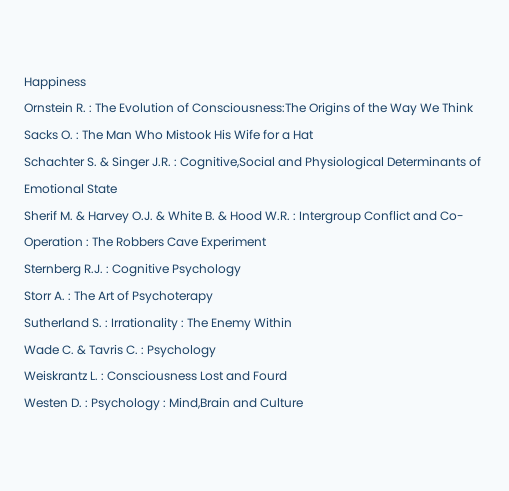Happiness
Ornstein R. : The Evolution of Consciousness:The Origins of the Way We Think
Sacks O. : The Man Who Mistook His Wife for a Hat
Schachter S. & Singer J.R. : Cognitive,Social and Physiological Determinants of Emotional State
Sherif M. & Harvey O.J. & White B. & Hood W.R. : Intergroup Conflict and Co-Operation : The Robbers Cave Experiment
Sternberg R.J. : Cognitive Psychology
Storr A. : The Art of Psychoterapy
Sutherland S. : Irrationality : The Enemy Within
Wade C. & Tavris C. : Psychology
Weiskrantz L. : Consciousness Lost and Fourd
Westen D. : Psychology : Mind,Brain and Culture